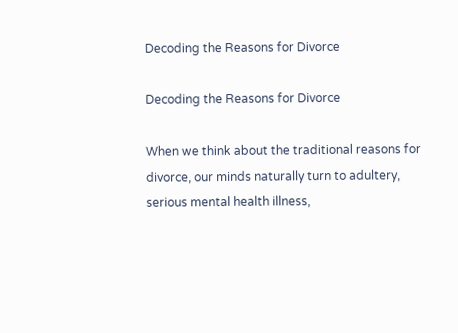Decoding the Reasons for Divorce

Decoding the Reasons for Divorce

When we think about the traditional reasons for divorce, our minds naturally turn to adultery, serious mental health illness,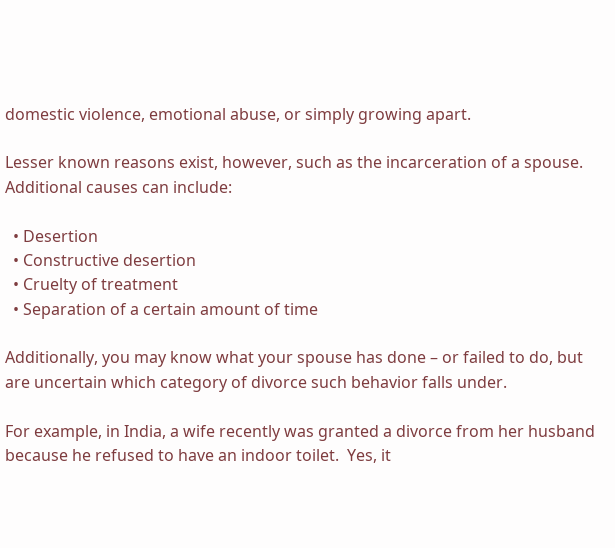domestic violence, emotional abuse, or simply growing apart.

Lesser known reasons exist, however, such as the incarceration of a spouse. Additional causes can include:

  • Desertion
  • Constructive desertion
  • Cruelty of treatment
  • Separation of a certain amount of time

Additionally, you may know what your spouse has done – or failed to do, but are uncertain which category of divorce such behavior falls under.

For example, in India, a wife recently was granted a divorce from her husband because he refused to have an indoor toilet.  Yes, it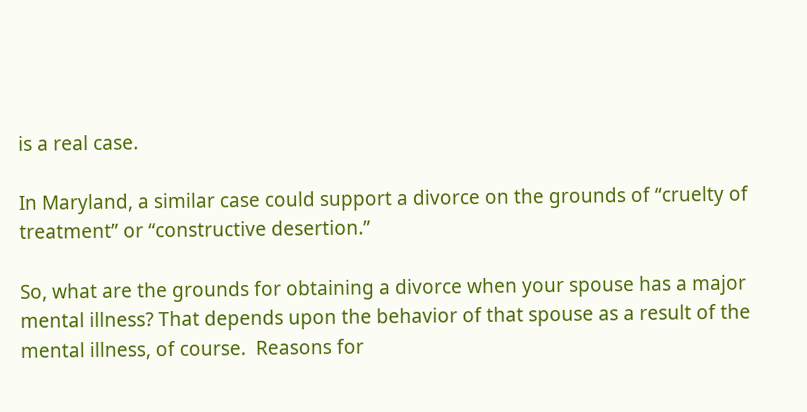is a real case.

In Maryland, a similar case could support a divorce on the grounds of “cruelty of treatment” or “constructive desertion.”

So, what are the grounds for obtaining a divorce when your spouse has a major mental illness? That depends upon the behavior of that spouse as a result of the mental illness, of course.  Reasons for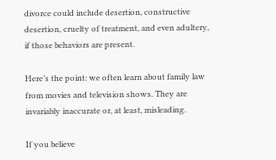divorce could include desertion, constructive desertion, cruelty of treatment, and even adultery, if those behaviors are present.

Here’s the point: we often learn about family law from movies and television shows. They are invariably inaccurate or, at least, misleading.

If you believe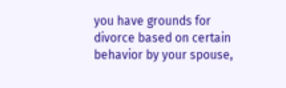you have grounds for divorce based on certain behavior by your spouse,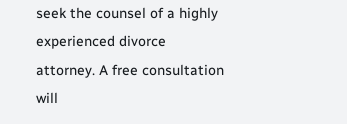seek the counsel of a highly experienced divorce attorney. A free consultation will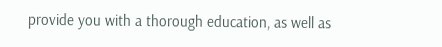provide you with a thorough education, as well as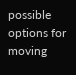possible options for moving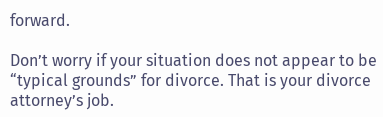forward.

Don’t worry if your situation does not appear to be “typical grounds” for divorce. That is your divorce attorney’s job.